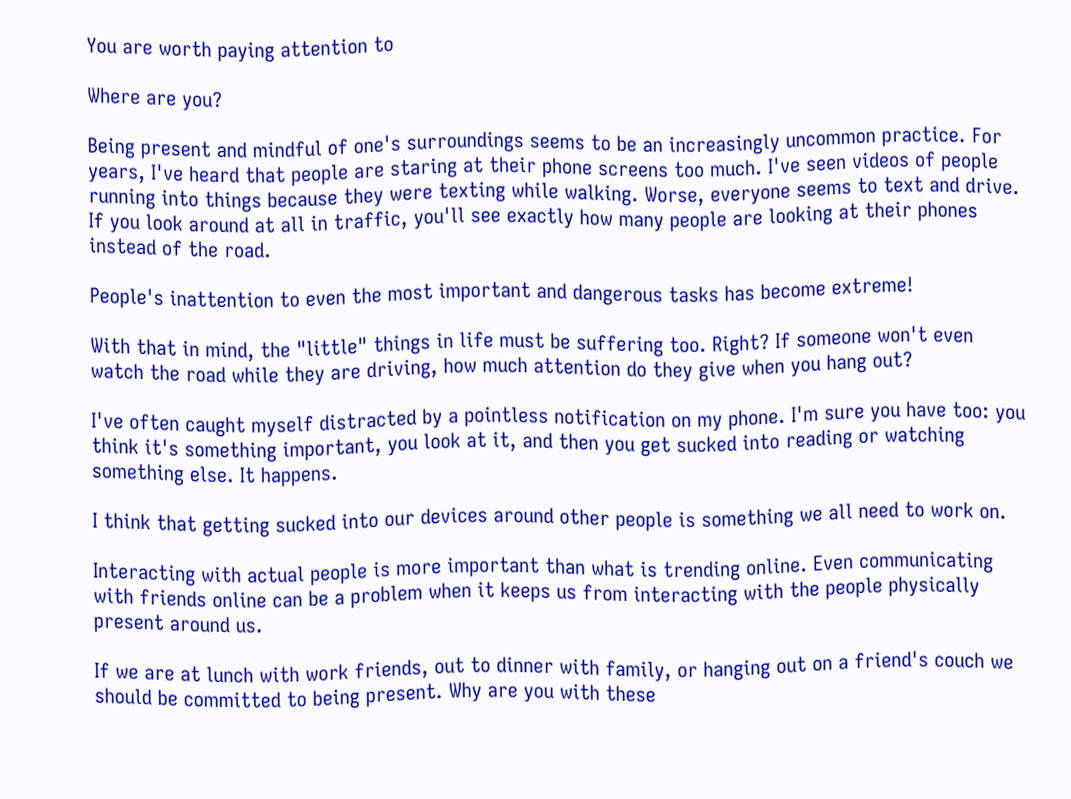You are worth paying attention to

Where are you?

Being present and mindful of one's surroundings seems to be an increasingly uncommon practice. For years, I've heard that people are staring at their phone screens too much. I've seen videos of people running into things because they were texting while walking. Worse, everyone seems to text and drive. If you look around at all in traffic, you'll see exactly how many people are looking at their phones instead of the road.

People's inattention to even the most important and dangerous tasks has become extreme!

With that in mind, the "little" things in life must be suffering too. Right? If someone won't even watch the road while they are driving, how much attention do they give when you hang out?

I've often caught myself distracted by a pointless notification on my phone. I'm sure you have too: you think it's something important, you look at it, and then you get sucked into reading or watching something else. It happens.

I think that getting sucked into our devices around other people is something we all need to work on.

Interacting with actual people is more important than what is trending online. Even communicating with friends online can be a problem when it keeps us from interacting with the people physically present around us.

If we are at lunch with work friends, out to dinner with family, or hanging out on a friend's couch we should be committed to being present. Why are you with these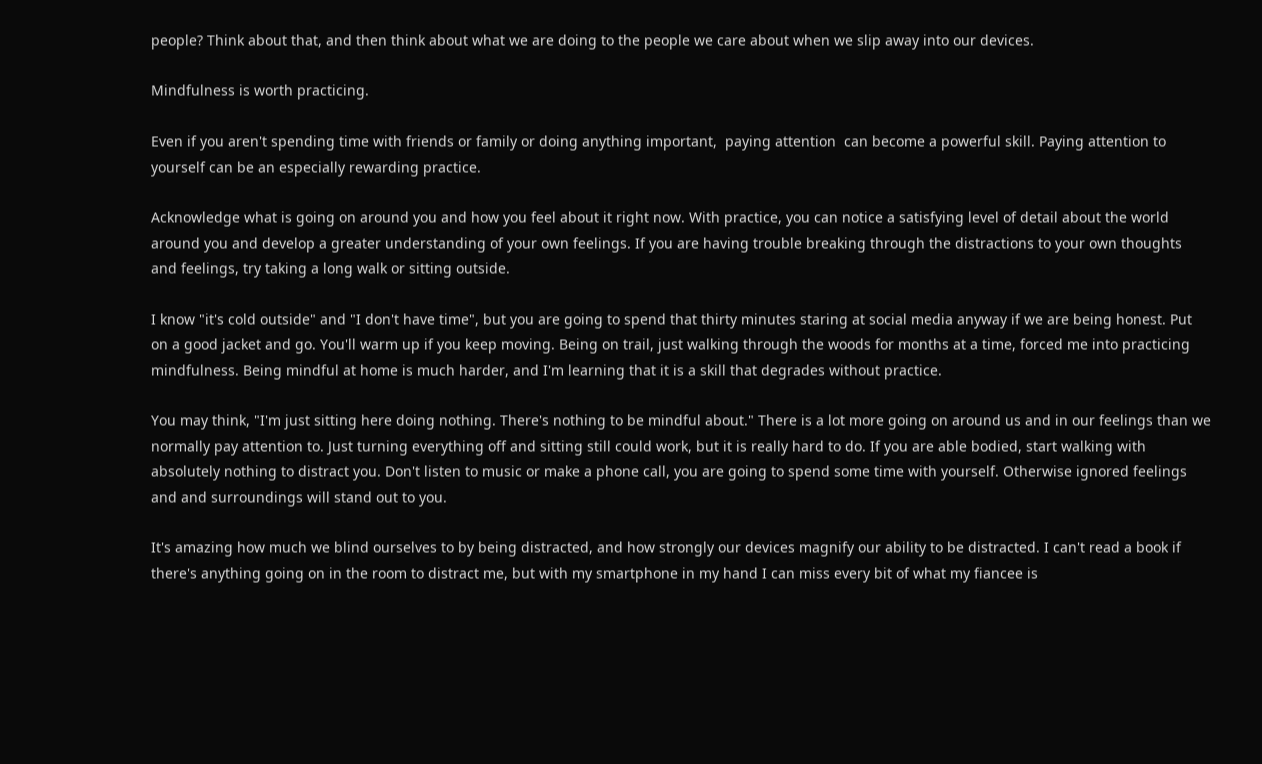people? Think about that, and then think about what we are doing to the people we care about when we slip away into our devices.

Mindfulness is worth practicing.

Even if you aren't spending time with friends or family or doing anything important,  paying attention  can become a powerful skill. Paying attention to yourself can be an especially rewarding practice.

Acknowledge what is going on around you and how you feel about it right now. With practice, you can notice a satisfying level of detail about the world around you and develop a greater understanding of your own feelings. If you are having trouble breaking through the distractions to your own thoughts and feelings, try taking a long walk or sitting outside.

I know "it's cold outside" and "I don't have time", but you are going to spend that thirty minutes staring at social media anyway if we are being honest. Put on a good jacket and go. You'll warm up if you keep moving. Being on trail, just walking through the woods for months at a time, forced me into practicing mindfulness. Being mindful at home is much harder, and I'm learning that it is a skill that degrades without practice.

You may think, "I'm just sitting here doing nothing. There's nothing to be mindful about." There is a lot more going on around us and in our feelings than we normally pay attention to. Just turning everything off and sitting still could work, but it is really hard to do. If you are able bodied, start walking with absolutely nothing to distract you. Don't listen to music or make a phone call, you are going to spend some time with yourself. Otherwise ignored feelings and and surroundings will stand out to you.

It's amazing how much we blind ourselves to by being distracted, and how strongly our devices magnify our ability to be distracted. I can't read a book if there's anything going on in the room to distract me, but with my smartphone in my hand I can miss every bit of what my fiancee is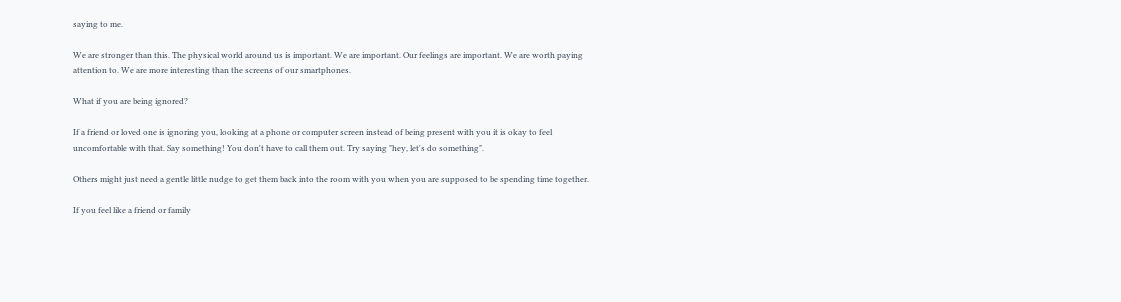saying to me.

We are stronger than this. The physical world around us is important. We are important. Our feelings are important. We are worth paying attention to. We are more interesting than the screens of our smartphones.

What if you are being ignored?

If a friend or loved one is ignoring you, looking at a phone or computer screen instead of being present with you it is okay to feel uncomfortable with that. Say something! You don't have to call them out. Try saying "hey, let's do something".

Others might just need a gentle little nudge to get them back into the room with you when you are supposed to be spending time together.

If you feel like a friend or family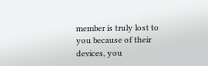member is truly lost to you because of their devices, you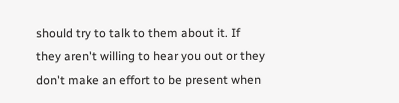should try to talk to them about it. If they aren't willing to hear you out or they don't make an effort to be present when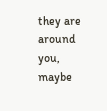they are around you, maybe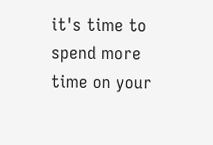it's time to spend more time on your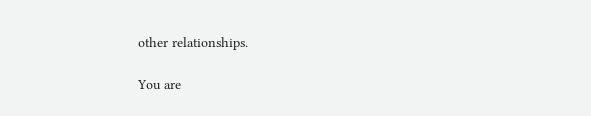other relationships.

You are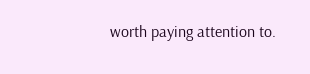worth paying attention to.